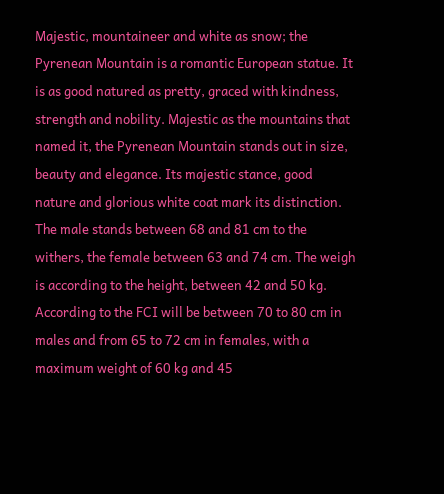Majestic, mountaineer and white as snow; the Pyrenean Mountain is a romantic European statue. It is as good natured as pretty, graced with kindness, strength and nobility. Majestic as the mountains that named it, the Pyrenean Mountain stands out in size, beauty and elegance. Its majestic stance, good nature and glorious white coat mark its distinction. The male stands between 68 and 81 cm to the withers, the female between 63 and 74 cm. The weigh is according to the height, between 42 and 50 kg. According to the FCI will be between 70 to 80 cm in males and from 65 to 72 cm in females, with a maximum weight of 60 kg and 45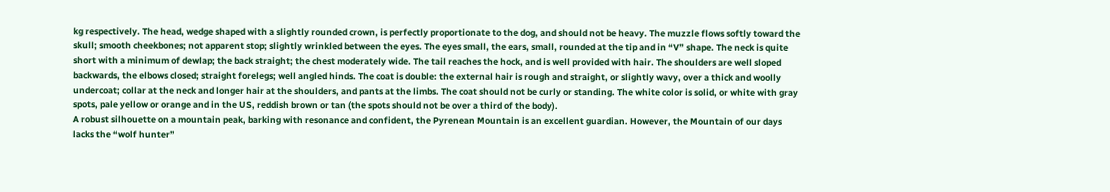kg respectively. The head, wedge shaped with a slightly rounded crown, is perfectly proportionate to the dog, and should not be heavy. The muzzle flows softly toward the skull; smooth cheekbones; not apparent stop; slightly wrinkled between the eyes. The eyes small, the ears, small, rounded at the tip and in “V” shape. The neck is quite short with a minimum of dewlap; the back straight; the chest moderately wide. The tail reaches the hock, and is well provided with hair. The shoulders are well sloped backwards, the elbows closed; straight forelegs; well angled hinds. The coat is double: the external hair is rough and straight, or slightly wavy, over a thick and woolly undercoat; collar at the neck and longer hair at the shoulders, and pants at the limbs. The coat should not be curly or standing. The white color is solid, or white with gray spots, pale yellow or orange and in the US, reddish brown or tan (the spots should not be over a third of the body).
A robust silhouette on a mountain peak, barking with resonance and confident, the Pyrenean Mountain is an excellent guardian. However, the Mountain of our days lacks the “wolf hunter”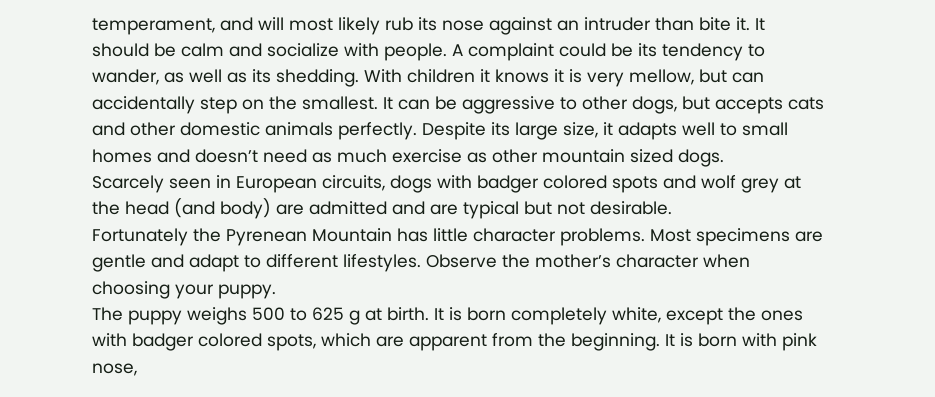temperament, and will most likely rub its nose against an intruder than bite it. It should be calm and socialize with people. A complaint could be its tendency to wander, as well as its shedding. With children it knows it is very mellow, but can accidentally step on the smallest. It can be aggressive to other dogs, but accepts cats and other domestic animals perfectly. Despite its large size, it adapts well to small homes and doesn’t need as much exercise as other mountain sized dogs.
Scarcely seen in European circuits, dogs with badger colored spots and wolf grey at the head (and body) are admitted and are typical but not desirable.
Fortunately the Pyrenean Mountain has little character problems. Most specimens are gentle and adapt to different lifestyles. Observe the mother’s character when choosing your puppy.
The puppy weighs 500 to 625 g at birth. It is born completely white, except the ones with badger colored spots, which are apparent from the beginning. It is born with pink nose,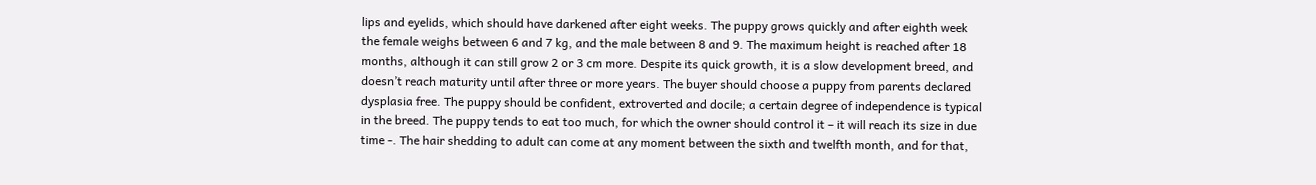lips and eyelids, which should have darkened after eight weeks. The puppy grows quickly and after eighth week the female weighs between 6 and 7 kg, and the male between 8 and 9. The maximum height is reached after 18 months, although it can still grow 2 or 3 cm more. Despite its quick growth, it is a slow development breed, and doesn’t reach maturity until after three or more years. The buyer should choose a puppy from parents declared dysplasia free. The puppy should be confident, extroverted and docile; a certain degree of independence is typical in the breed. The puppy tends to eat too much, for which the owner should control it – it will reach its size in due time -. The hair shedding to adult can come at any moment between the sixth and twelfth month, and for that,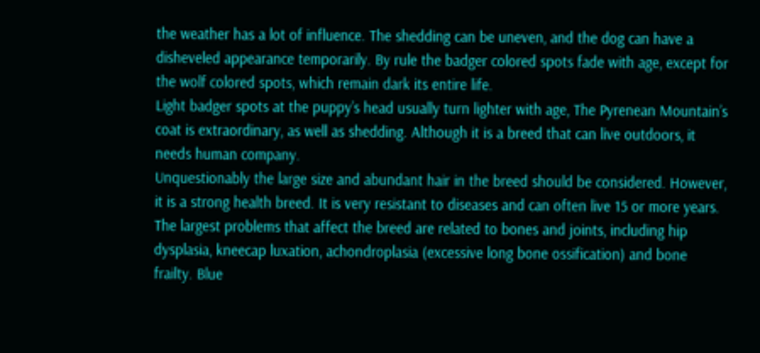the weather has a lot of influence. The shedding can be uneven, and the dog can have a disheveled appearance temporarily. By rule the badger colored spots fade with age, except for the wolf colored spots, which remain dark its entire life.
Light badger spots at the puppy’s head usually turn lighter with age, The Pyrenean Mountain’s coat is extraordinary, as well as shedding. Although it is a breed that can live outdoors, it needs human company.
Unquestionably the large size and abundant hair in the breed should be considered. However, it is a strong health breed. It is very resistant to diseases and can often live 15 or more years. The largest problems that affect the breed are related to bones and joints, including hip dysplasia, kneecap luxation, achondroplasia (excessive long bone ossification) and bone frailty. Blue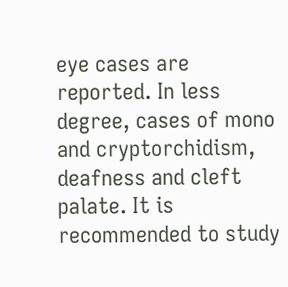eye cases are reported. In less degree, cases of mono and cryptorchidism, deafness and cleft palate. It is recommended to study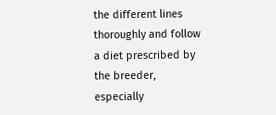the different lines thoroughly and follow a diet prescribed by the breeder, especially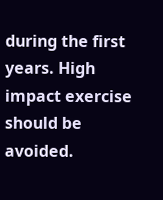during the first years. High impact exercise should be avoided.